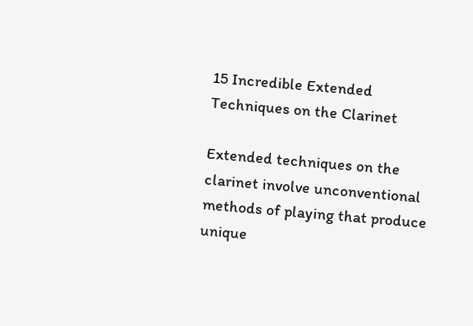15 Incredible Extended Techniques on the Clarinet

Extended techniques on the clarinet involve unconventional methods of playing that produce unique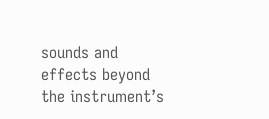sounds and effects beyond the instrument’s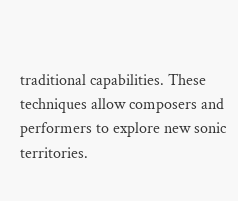traditional capabilities. These techniques allow composers and performers to explore new sonic territories.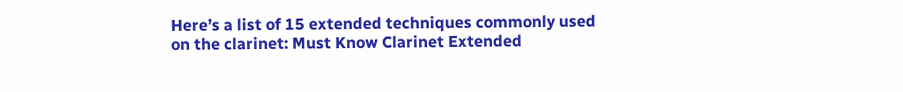Here’s a list of 15 extended techniques commonly used on the clarinet: Must Know Clarinet Extended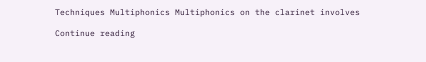Techniques Multiphonics Multiphonics on the clarinet involves

Continue reading